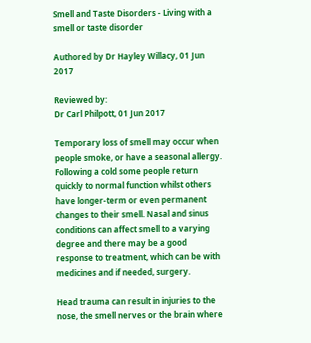Smell and Taste Disorders - Living with a smell or taste disorder

Authored by Dr Hayley Willacy, 01 Jun 2017

Reviewed by:
Dr Carl Philpott, 01 Jun 2017

Temporary loss of smell may occur when people smoke, or have a seasonal allergy. Following a cold some people return quickly to normal function whilst others have longer-term or even permanent changes to their smell. Nasal and sinus conditions can affect smell to a varying degree and there may be a good response to treatment, which can be with medicines and if needed, surgery.

Head trauma can result in injuries to the nose, the smell nerves or the brain where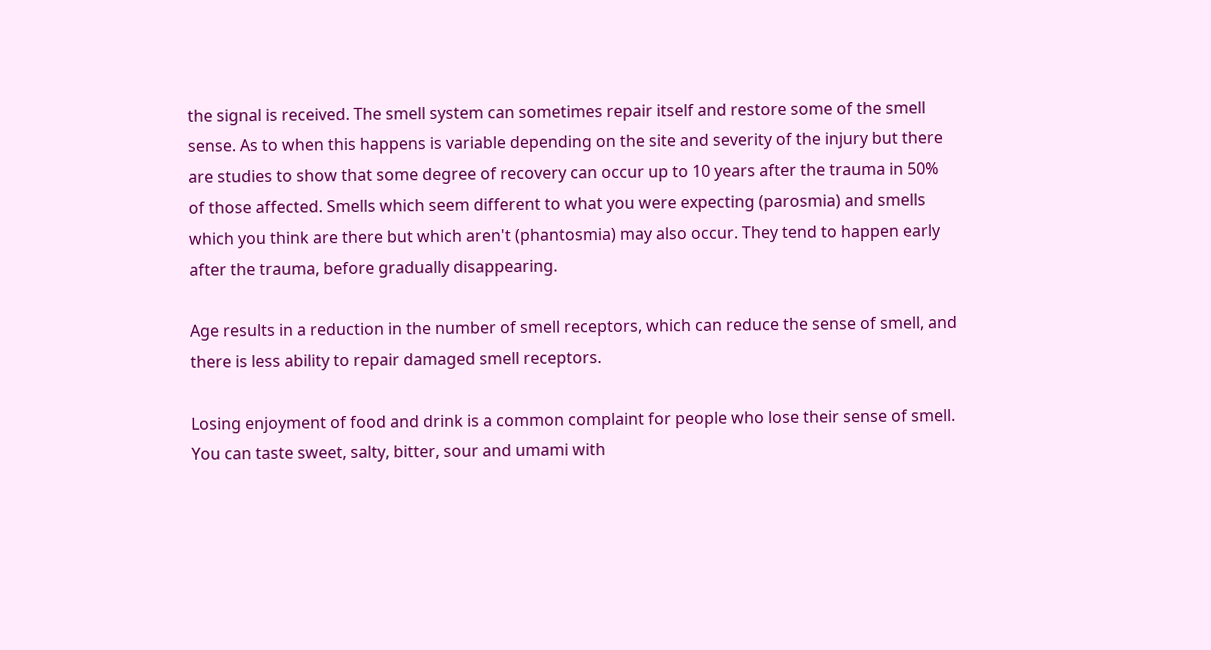the signal is received. The smell system can sometimes repair itself and restore some of the smell sense. As to when this happens is variable depending on the site and severity of the injury but there are studies to show that some degree of recovery can occur up to 10 years after the trauma in 50% of those affected. Smells which seem different to what you were expecting (parosmia) and smells which you think are there but which aren't (phantosmia) may also occur. They tend to happen early after the trauma, before gradually disappearing.

Age results in a reduction in the number of smell receptors, which can reduce the sense of smell, and there is less ability to repair damaged smell receptors.

Losing enjoyment of food and drink is a common complaint for people who lose their sense of smell. You can taste sweet, salty, bitter, sour and umami with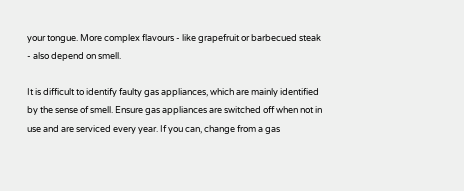your tongue. More complex flavours - like grapefruit or barbecued steak - also depend on smell.

It is difficult to identify faulty gas appliances, which are mainly identified by the sense of smell. Ensure gas appliances are switched off when not in use and are serviced every year. If you can, change from a gas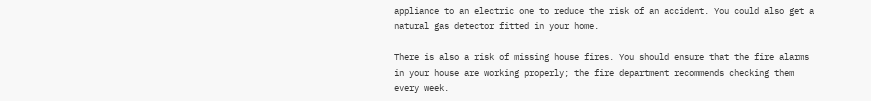appliance to an electric one to reduce the risk of an accident. You could also get a natural gas detector fitted in your home.

There is also a risk of missing house fires. You should ensure that the fire alarms in your house are working properly; the fire department recommends checking them every week.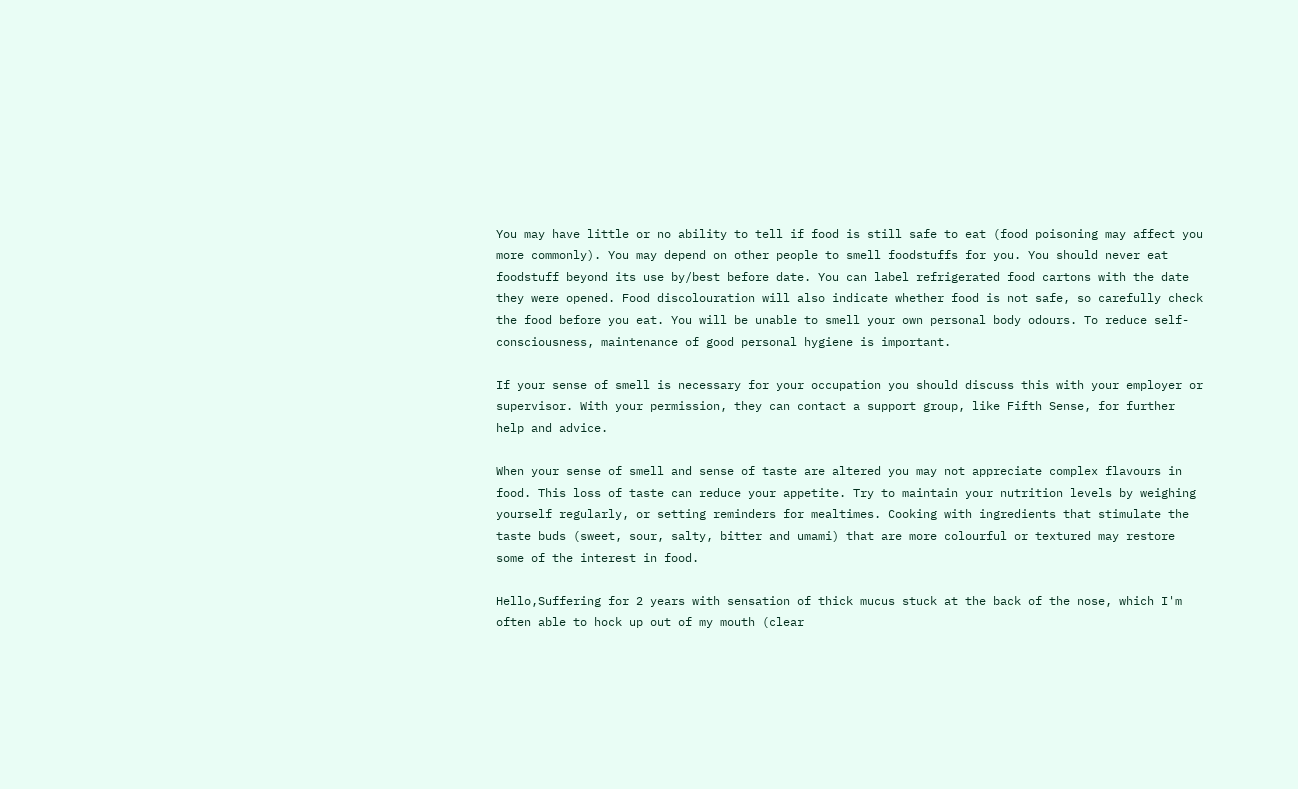You may have little or no ability to tell if food is still safe to eat (food poisoning may affect you more commonly). You may depend on other people to smell foodstuffs for you. You should never eat foodstuff beyond its use by/best before date. You can label refrigerated food cartons with the date they were opened. Food discolouration will also indicate whether food is not safe, so carefully check the food before you eat. You will be unable to smell your own personal body odours. To reduce self-consciousness, maintenance of good personal hygiene is important.

If your sense of smell is necessary for your occupation you should discuss this with your employer or supervisor. With your permission, they can contact a support group, like Fifth Sense, for further help and advice.

When your sense of smell and sense of taste are altered you may not appreciate complex flavours in food. This loss of taste can reduce your appetite. Try to maintain your nutrition levels by weighing yourself regularly, or setting reminders for mealtimes. Cooking with ingredients that stimulate the taste buds (sweet, sour, salty, bitter and umami) that are more colourful or textured may restore some of the interest in food.

Hello,Suffering for 2 years with sensation of thick mucus stuck at the back of the nose, which I'm often able to hock up out of my mouth (clear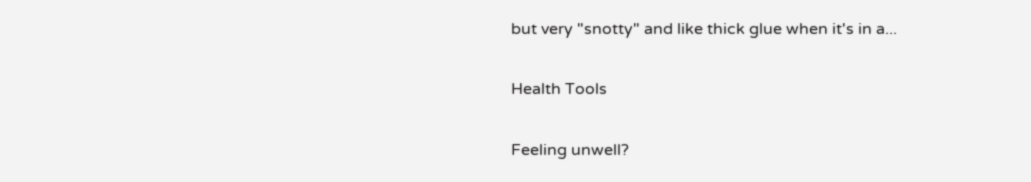but very "snotty" and like thick glue when it's in a...

Health Tools

Feeling unwell?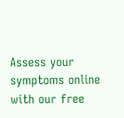Assess your symptoms online with our free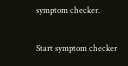symptom checker.

Start symptom checker